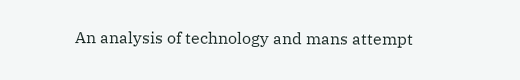An analysis of technology and mans attempt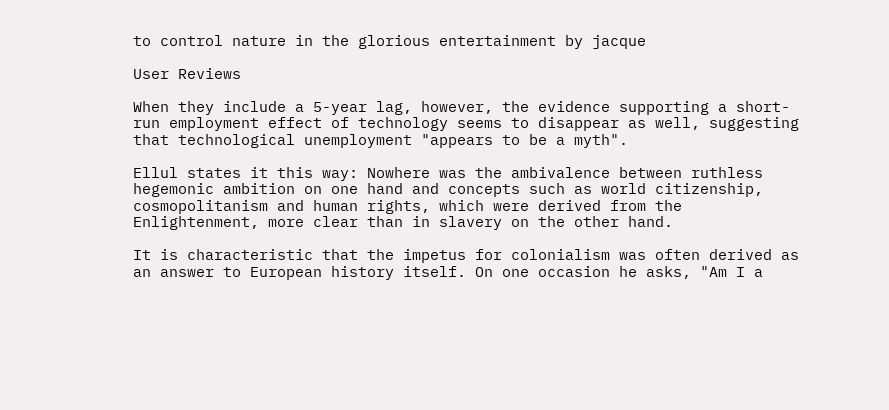to control nature in the glorious entertainment by jacque

User Reviews

When they include a 5-year lag, however, the evidence supporting a short-run employment effect of technology seems to disappear as well, suggesting that technological unemployment "appears to be a myth".

Ellul states it this way: Nowhere was the ambivalence between ruthless hegemonic ambition on one hand and concepts such as world citizenship, cosmopolitanism and human rights, which were derived from the Enlightenment, more clear than in slavery on the other hand.

It is characteristic that the impetus for colonialism was often derived as an answer to European history itself. On one occasion he asks, "Am I a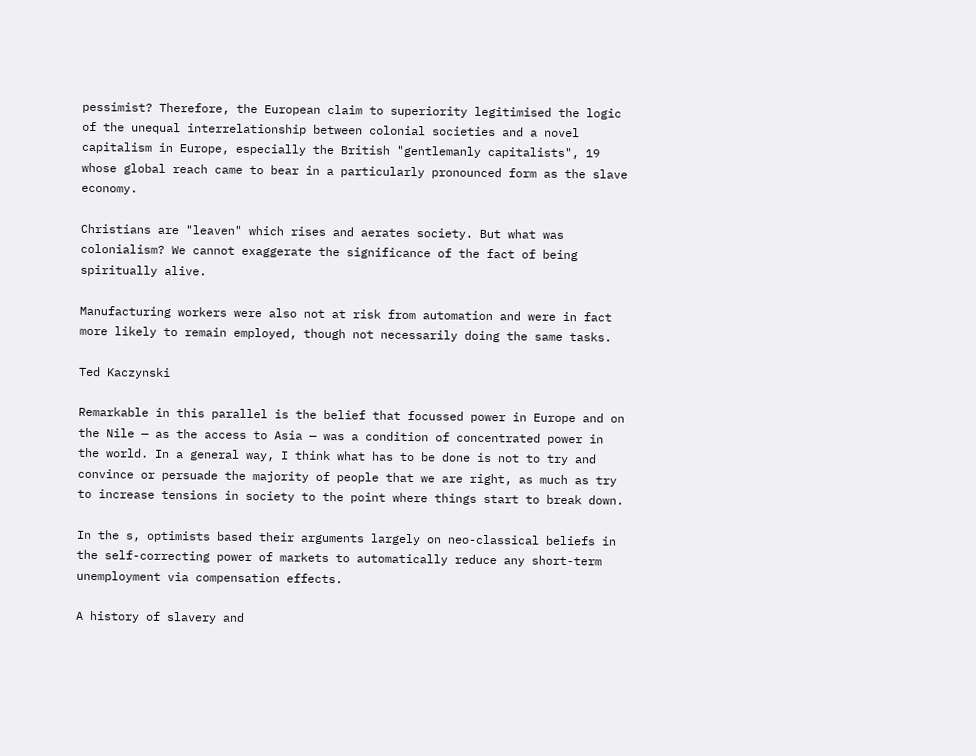pessimist? Therefore, the European claim to superiority legitimised the logic of the unequal interrelationship between colonial societies and a novel capitalism in Europe, especially the British "gentlemanly capitalists", 19 whose global reach came to bear in a particularly pronounced form as the slave economy.

Christians are "leaven" which rises and aerates society. But what was colonialism? We cannot exaggerate the significance of the fact of being spiritually alive.

Manufacturing workers were also not at risk from automation and were in fact more likely to remain employed, though not necessarily doing the same tasks.

Ted Kaczynski

Remarkable in this parallel is the belief that focussed power in Europe and on the Nile — as the access to Asia — was a condition of concentrated power in the world. In a general way, I think what has to be done is not to try and convince or persuade the majority of people that we are right, as much as try to increase tensions in society to the point where things start to break down.

In the s, optimists based their arguments largely on neo-classical beliefs in the self-correcting power of markets to automatically reduce any short-term unemployment via compensation effects.

A history of slavery and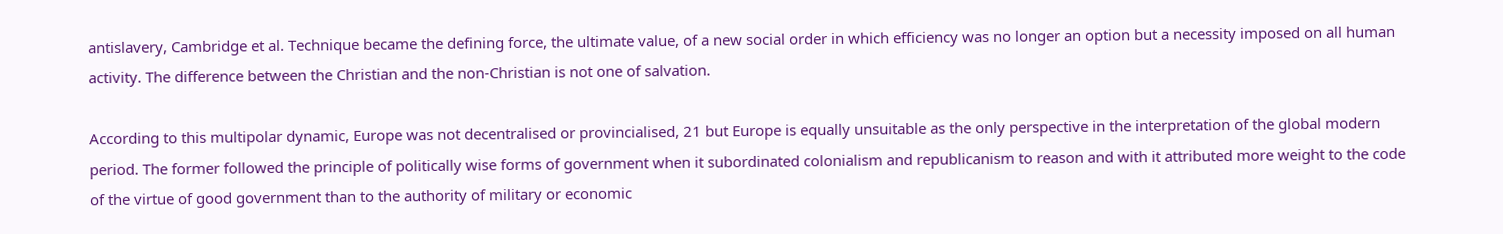antislavery, Cambridge et al. Technique became the defining force, the ultimate value, of a new social order in which efficiency was no longer an option but a necessity imposed on all human activity. The difference between the Christian and the non-Christian is not one of salvation.

According to this multipolar dynamic, Europe was not decentralised or provincialised, 21 but Europe is equally unsuitable as the only perspective in the interpretation of the global modern period. The former followed the principle of politically wise forms of government when it subordinated colonialism and republicanism to reason and with it attributed more weight to the code of the virtue of good government than to the authority of military or economic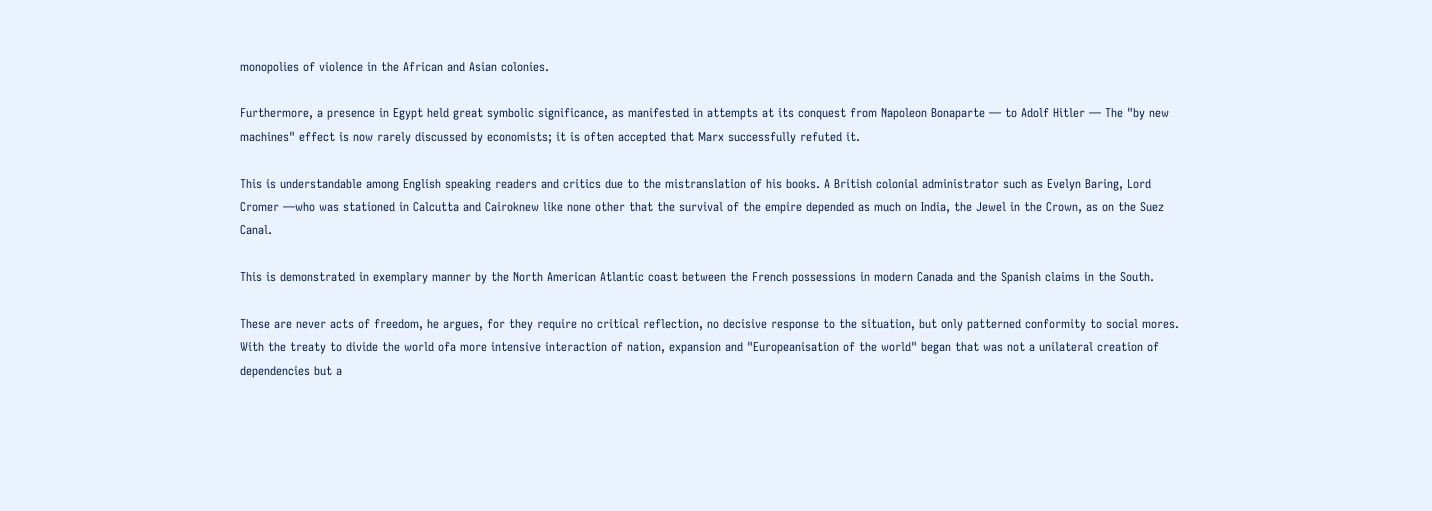monopolies of violence in the African and Asian colonies.

Furthermore, a presence in Egypt held great symbolic significance, as manifested in attempts at its conquest from Napoleon Bonaparte — to Adolf Hitler — The "by new machines" effect is now rarely discussed by economists; it is often accepted that Marx successfully refuted it.

This is understandable among English speaking readers and critics due to the mistranslation of his books. A British colonial administrator such as Evelyn Baring, Lord Cromer —who was stationed in Calcutta and Cairoknew like none other that the survival of the empire depended as much on India, the Jewel in the Crown, as on the Suez Canal.

This is demonstrated in exemplary manner by the North American Atlantic coast between the French possessions in modern Canada and the Spanish claims in the South.

These are never acts of freedom, he argues, for they require no critical reflection, no decisive response to the situation, but only patterned conformity to social mores. With the treaty to divide the world ofa more intensive interaction of nation, expansion and "Europeanisation of the world" began that was not a unilateral creation of dependencies but a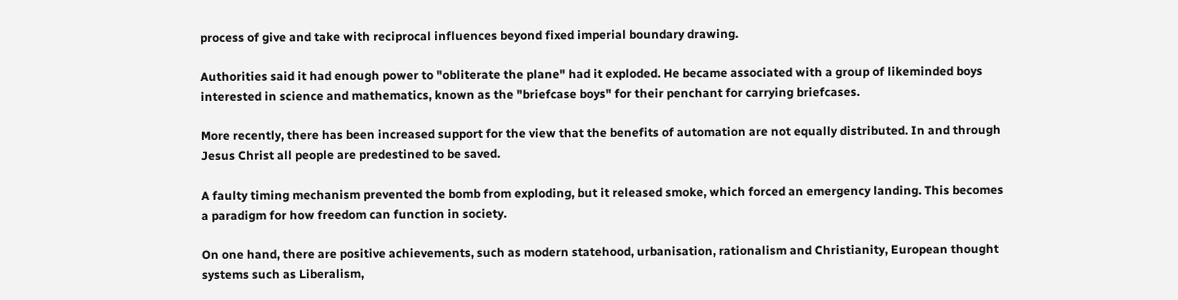process of give and take with reciprocal influences beyond fixed imperial boundary drawing.

Authorities said it had enough power to "obliterate the plane" had it exploded. He became associated with a group of likeminded boys interested in science and mathematics, known as the "briefcase boys" for their penchant for carrying briefcases.

More recently, there has been increased support for the view that the benefits of automation are not equally distributed. In and through Jesus Christ all people are predestined to be saved.

A faulty timing mechanism prevented the bomb from exploding, but it released smoke, which forced an emergency landing. This becomes a paradigm for how freedom can function in society.

On one hand, there are positive achievements, such as modern statehood, urbanisation, rationalism and Christianity, European thought systems such as Liberalism,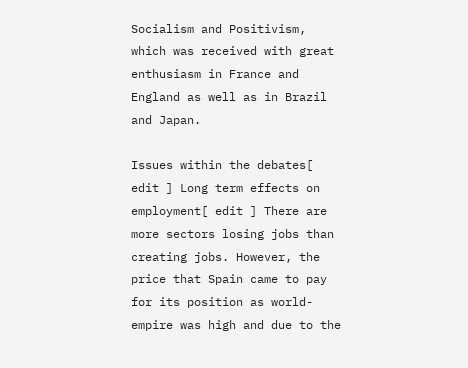Socialism and Positivism, which was received with great enthusiasm in France and England as well as in Brazil and Japan.

Issues within the debates[ edit ] Long term effects on employment[ edit ] There are more sectors losing jobs than creating jobs. However, the price that Spain came to pay for its position as world-empire was high and due to the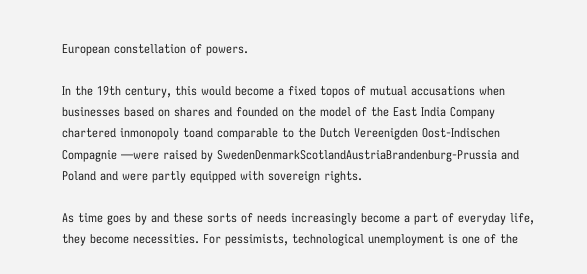European constellation of powers.

In the 19th century, this would become a fixed topos of mutual accusations when businesses based on shares and founded on the model of the East India Company chartered inmonopoly toand comparable to the Dutch Vereenigden Oost-Indischen Compagnie —were raised by SwedenDenmarkScotlandAustriaBrandenburg-Prussia and Poland and were partly equipped with sovereign rights.

As time goes by and these sorts of needs increasingly become a part of everyday life, they become necessities. For pessimists, technological unemployment is one of the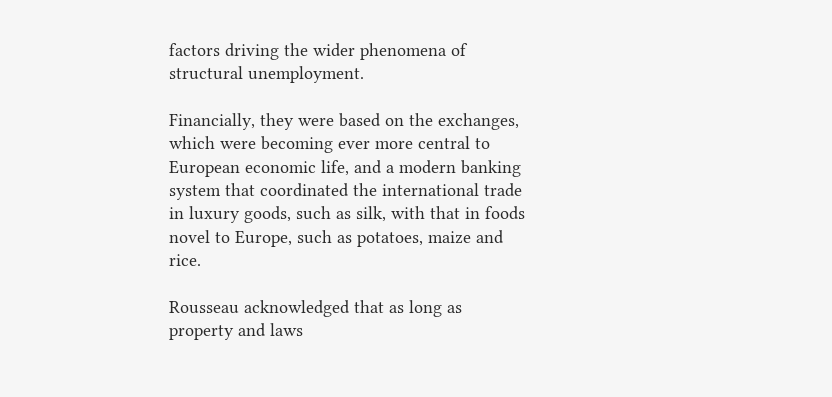factors driving the wider phenomena of structural unemployment.

Financially, they were based on the exchanges, which were becoming ever more central to European economic life, and a modern banking system that coordinated the international trade in luxury goods, such as silk, with that in foods novel to Europe, such as potatoes, maize and rice.

Rousseau acknowledged that as long as property and laws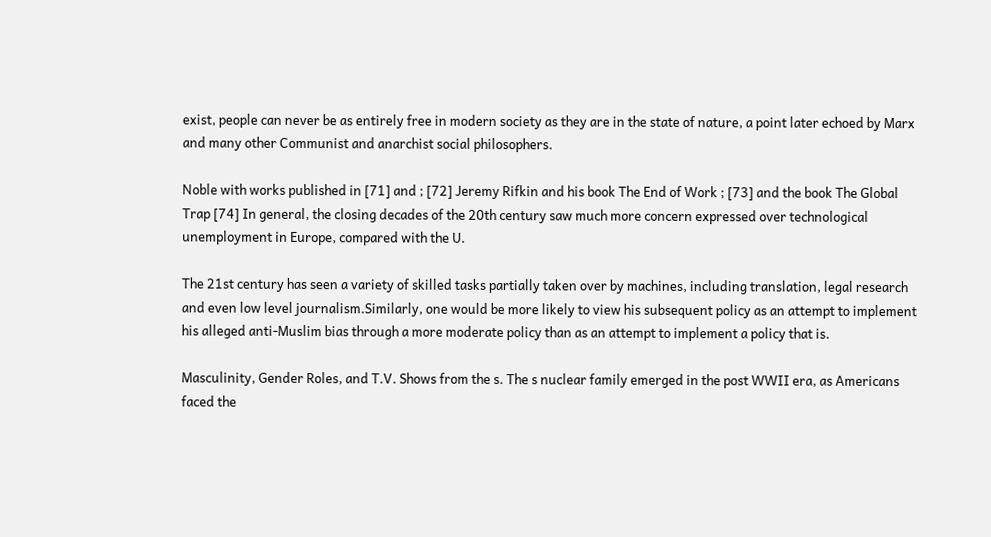exist, people can never be as entirely free in modern society as they are in the state of nature, a point later echoed by Marx and many other Communist and anarchist social philosophers.

Noble with works published in [71] and ; [72] Jeremy Rifkin and his book The End of Work ; [73] and the book The Global Trap [74] In general, the closing decades of the 20th century saw much more concern expressed over technological unemployment in Europe, compared with the U.

The 21st century has seen a variety of skilled tasks partially taken over by machines, including translation, legal research and even low level journalism.Similarly, one would be more likely to view his subsequent policy as an attempt to implement his alleged anti-Muslim bias through a more moderate policy than as an attempt to implement a policy that is.

Masculinity, Gender Roles, and T.V. Shows from the s. The s nuclear family emerged in the post WWII era, as Americans faced the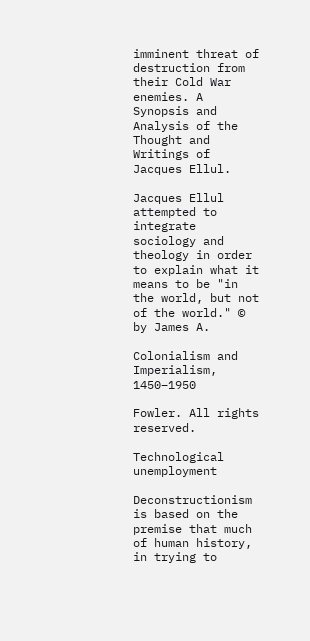imminent threat of destruction from their Cold War enemies. A Synopsis and Analysis of the Thought and Writings of Jacques Ellul.

Jacques Ellul attempted to integrate sociology and theology in order to explain what it means to be "in the world, but not of the world." © by James A.

Colonialism and Imperialism, 1450–1950

Fowler. All rights reserved.

Technological unemployment

Deconstructionism is based on the premise that much of human history, in trying to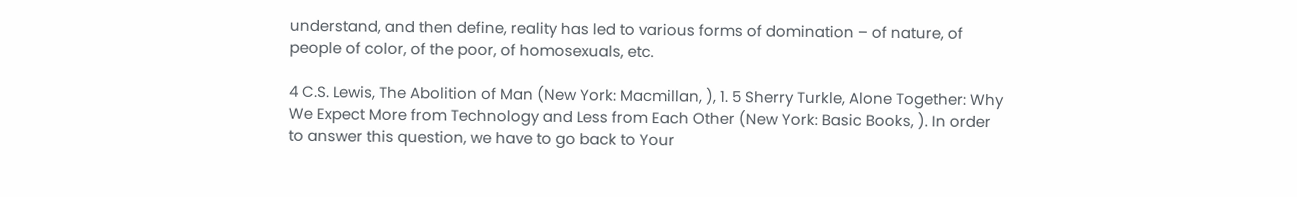understand, and then define, reality has led to various forms of domination – of nature, of people of color, of the poor, of homosexuals, etc.

4 C.S. Lewis, The Abolition of Man (New York: Macmillan, ), 1. 5 Sherry Turkle, Alone Together: Why We Expect More from Technology and Less from Each Other (New York: Basic Books, ). In order to answer this question, we have to go back to Your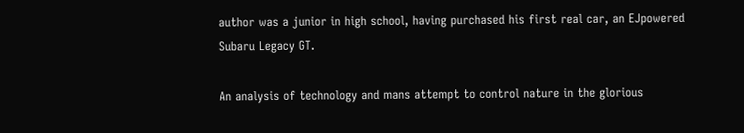author was a junior in high school, having purchased his first real car, an EJpowered Subaru Legacy GT.

An analysis of technology and mans attempt to control nature in the glorious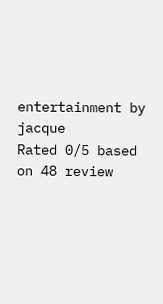entertainment by jacque
Rated 0/5 based on 48 review